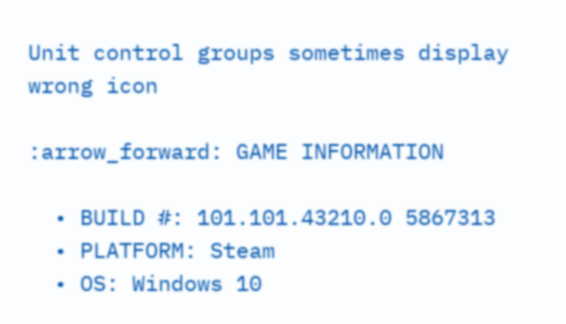Unit control groups sometimes display wrong icon

:arrow_forward: GAME INFORMATION

  • BUILD #: 101.101.43210.0 5867313
  • PLATFORM: Steam
  • OS: Windows 10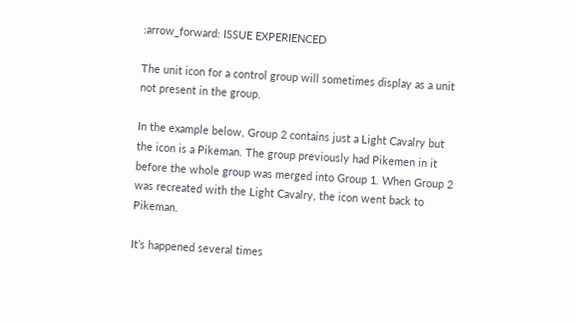:arrow_forward: ISSUE EXPERIENCED

The unit icon for a control group will sometimes display as a unit not present in the group.

In the example below, Group 2 contains just a Light Cavalry but the icon is a Pikeman. The group previously had Pikemen in it before the whole group was merged into Group 1. When Group 2 was recreated with the Light Cavalry, the icon went back to Pikeman.

It’s happened several times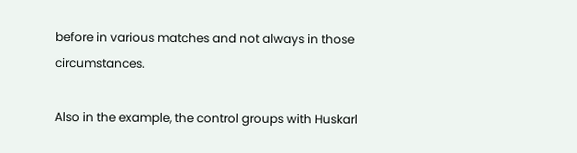before in various matches and not always in those circumstances.

Also in the example, the control groups with Huskarl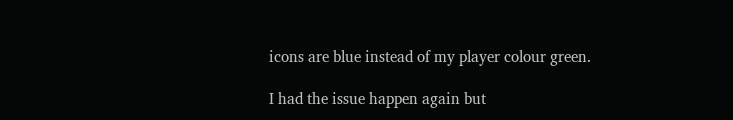icons are blue instead of my player colour green.

I had the issue happen again but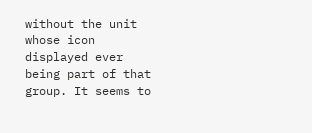without the unit whose icon displayed ever being part of that group. It seems to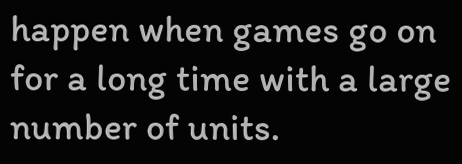happen when games go on for a long time with a large number of units.